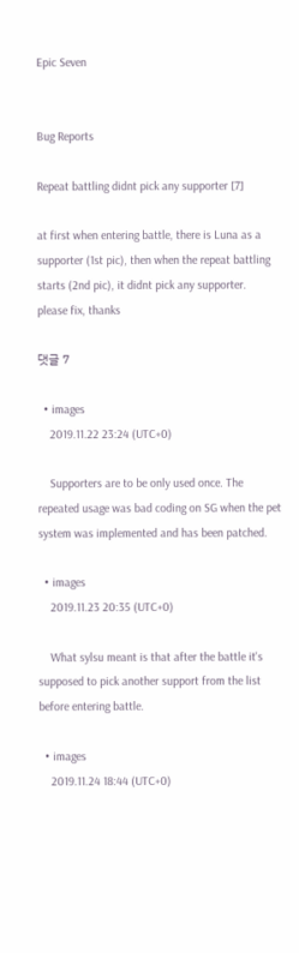Epic Seven


Bug Reports

Repeat battling didnt pick any supporter [7]

at first when entering battle, there is Luna as a supporter (1st pic), then when the repeat battling starts (2nd pic), it didnt pick any supporter.
please fix, thanks

댓글 7

  • images
    2019.11.22 23:24 (UTC+0)

    Supporters are to be only used once. The repeated usage was bad coding on SG when the pet system was implemented and has been patched.

  • images
    2019.11.23 20:35 (UTC+0)

    What sylsu meant is that after the battle it's supposed to pick another support from the list before entering battle.

  • images
    2019.11.24 18:44 (UTC+0)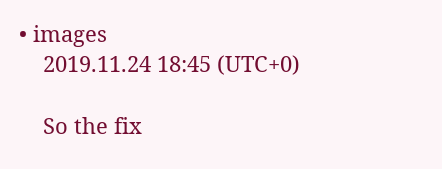• images
    2019.11.24 18:45 (UTC+0)

    So the fix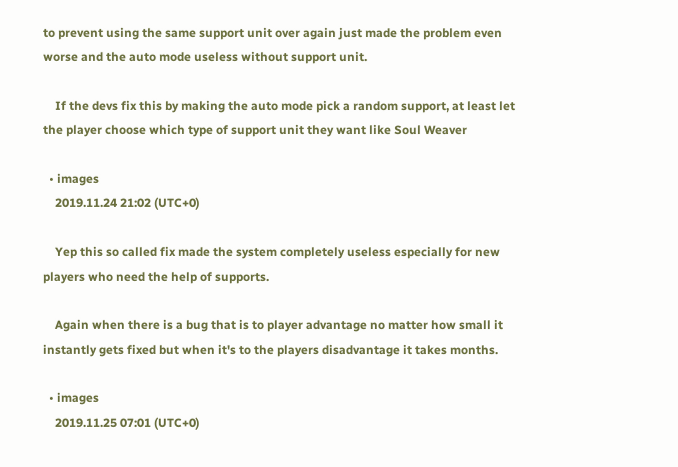to prevent using the same support unit over again just made the problem even worse and the auto mode useless without support unit.

    If the devs fix this by making the auto mode pick a random support, at least let the player choose which type of support unit they want like Soul Weaver

  • images
    2019.11.24 21:02 (UTC+0)

    Yep this so called fix made the system completely useless especially for new players who need the help of supports.

    Again when there is a bug that is to player advantage no matter how small it instantly gets fixed but when it's to the players disadvantage it takes months.

  • images
    2019.11.25 07:01 (UTC+0)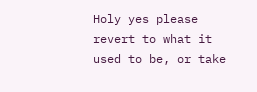Holy yes please revert to what it used to be, or take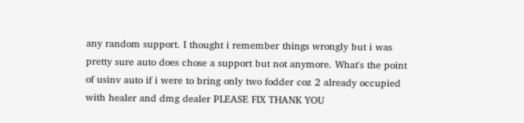any random support. I thought i remember things wrongly but i was pretty sure auto does chose a support but not anymore. What's the point of usinv auto if i were to bring only two fodder coz 2 already occupied with healer and dmg dealer PLEASE FIX THANK YOU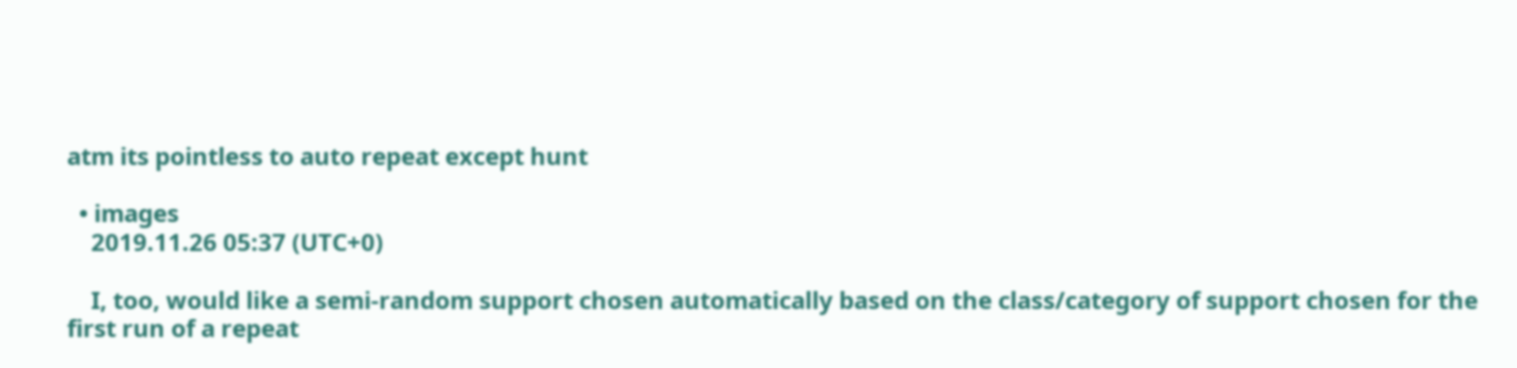atm its pointless to auto repeat except hunt

  • images
    2019.11.26 05:37 (UTC+0)

    I, too, would like a semi-random support chosen automatically based on the class/category of support chosen for the first run of a repeat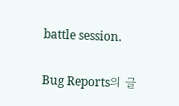battle session.

Bug Reports의 글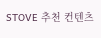STOVE 추천 컨텐츠